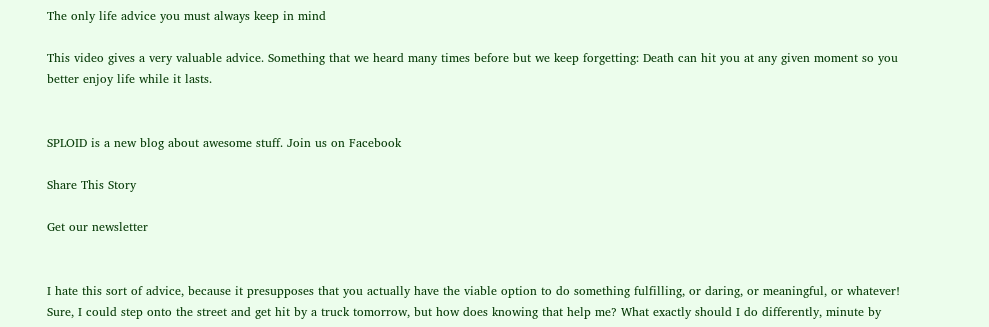The only life advice you must always keep in mind

This video gives a very valuable advice. Something that we heard many times before but we keep forgetting: Death can hit you at any given moment so you better enjoy life while it lasts.


SPLOID is a new blog about awesome stuff. Join us on Facebook

Share This Story

Get our newsletter


I hate this sort of advice, because it presupposes that you actually have the viable option to do something fulfilling, or daring, or meaningful, or whatever! Sure, I could step onto the street and get hit by a truck tomorrow, but how does knowing that help me? What exactly should I do differently, minute by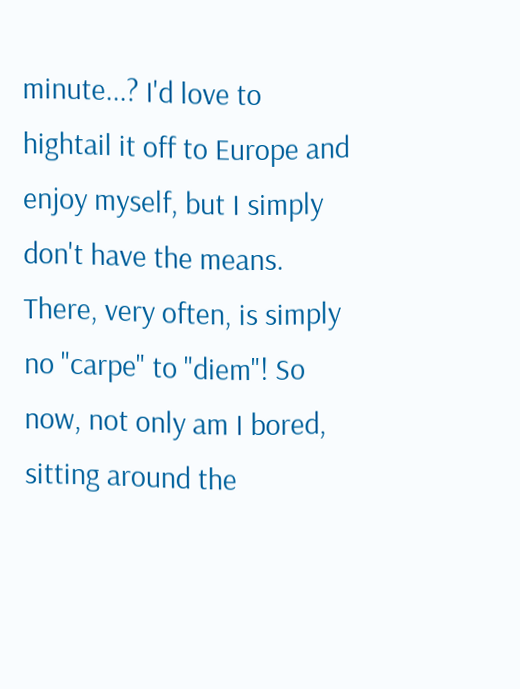minute...? I'd love to hightail it off to Europe and enjoy myself, but I simply don't have the means. There, very often, is simply no "carpe" to "diem"! So now, not only am I bored, sitting around the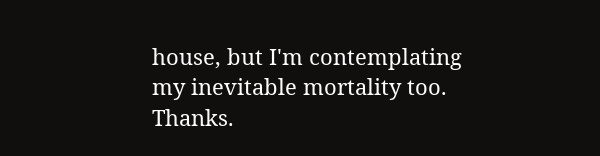house, but I'm contemplating my inevitable mortality too. Thanks.